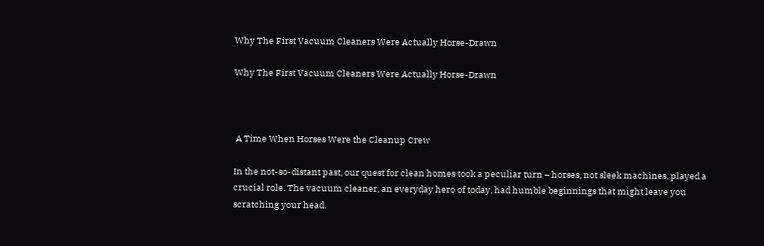Why The First Vacuum Cleaners Were Actually Horse-Drawn

Why The First Vacuum Cleaners Were Actually Horse-Drawn



 A Time When Horses Were the Cleanup Crew

In the not-so-distant past, our quest for clean homes took a peculiar turn – horses, not sleek machines, played a crucial role. The vacuum cleaner, an everyday hero of today, had humble beginnings that might leave you scratching your head.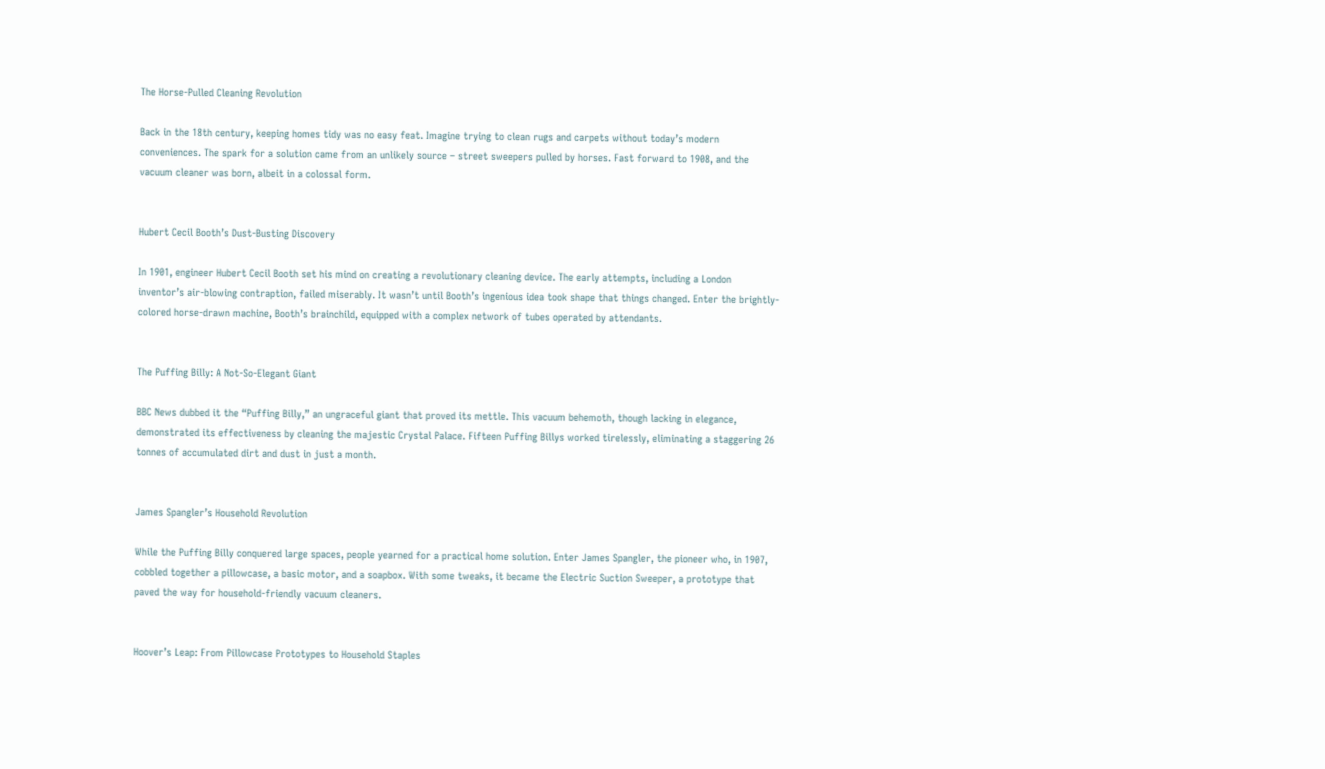The Horse-Pulled Cleaning Revolution

Back in the 18th century, keeping homes tidy was no easy feat. Imagine trying to clean rugs and carpets without today’s modern conveniences. The spark for a solution came from an unlikely source – street sweepers pulled by horses. Fast forward to 1908, and the vacuum cleaner was born, albeit in a colossal form.


Hubert Cecil Booth’s Dust-Busting Discovery

In 1901, engineer Hubert Cecil Booth set his mind on creating a revolutionary cleaning device. The early attempts, including a London inventor’s air-blowing contraption, failed miserably. It wasn’t until Booth’s ingenious idea took shape that things changed. Enter the brightly-colored horse-drawn machine, Booth’s brainchild, equipped with a complex network of tubes operated by attendants.


The Puffing Billy: A Not-So-Elegant Giant

BBC News dubbed it the “Puffing Billy,” an ungraceful giant that proved its mettle. This vacuum behemoth, though lacking in elegance, demonstrated its effectiveness by cleaning the majestic Crystal Palace. Fifteen Puffing Billys worked tirelessly, eliminating a staggering 26 tonnes of accumulated dirt and dust in just a month.


James Spangler’s Household Revolution

While the Puffing Billy conquered large spaces, people yearned for a practical home solution. Enter James Spangler, the pioneer who, in 1907, cobbled together a pillowcase, a basic motor, and a soapbox. With some tweaks, it became the Electric Suction Sweeper, a prototype that paved the way for household-friendly vacuum cleaners.


Hoover’s Leap: From Pillowcase Prototypes to Household Staples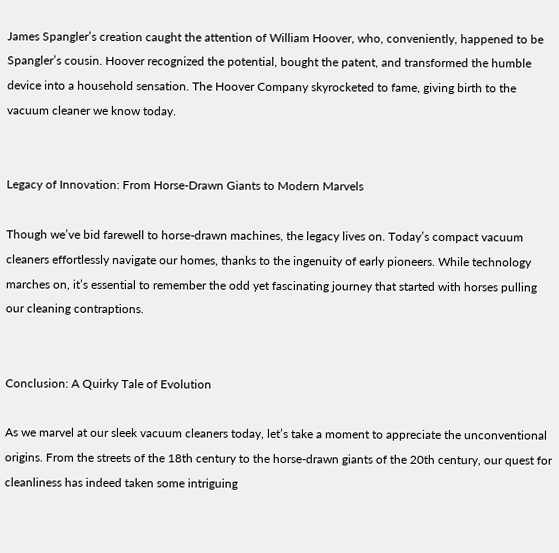James Spangler’s creation caught the attention of William Hoover, who, conveniently, happened to be Spangler’s cousin. Hoover recognized the potential, bought the patent, and transformed the humble device into a household sensation. The Hoover Company skyrocketed to fame, giving birth to the vacuum cleaner we know today.


Legacy of Innovation: From Horse-Drawn Giants to Modern Marvels

Though we’ve bid farewell to horse-drawn machines, the legacy lives on. Today’s compact vacuum cleaners effortlessly navigate our homes, thanks to the ingenuity of early pioneers. While technology marches on, it’s essential to remember the odd yet fascinating journey that started with horses pulling our cleaning contraptions.


Conclusion: A Quirky Tale of Evolution

As we marvel at our sleek vacuum cleaners today, let’s take a moment to appreciate the unconventional origins. From the streets of the 18th century to the horse-drawn giants of the 20th century, our quest for cleanliness has indeed taken some intriguing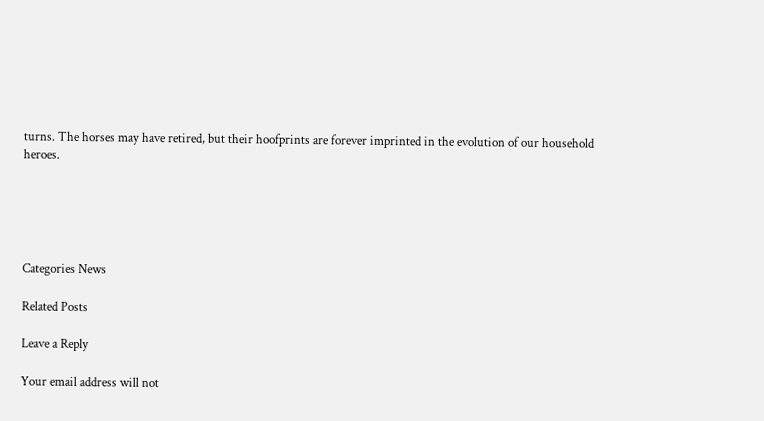turns. The horses may have retired, but their hoofprints are forever imprinted in the evolution of our household heroes.





Categories News

Related Posts

Leave a Reply

Your email address will not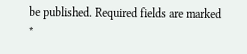be published. Required fields are marked *